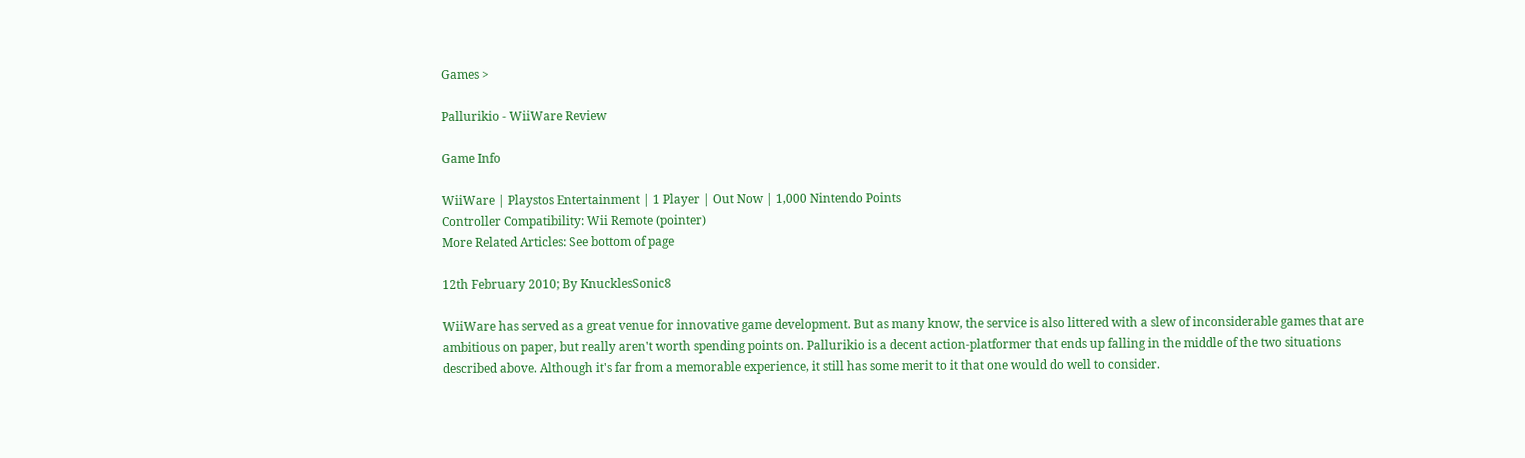Games >

Pallurikio - WiiWare Review

Game Info

WiiWare | Playstos Entertainment | 1 Player | Out Now | 1,000 Nintendo Points
Controller Compatibility: Wii Remote (pointer)
More Related Articles: See bottom of page

12th February 2010; By KnucklesSonic8

WiiWare has served as a great venue for innovative game development. But as many know, the service is also littered with a slew of inconsiderable games that are ambitious on paper, but really aren't worth spending points on. Pallurikio is a decent action-platformer that ends up falling in the middle of the two situations described above. Although it's far from a memorable experience, it still has some merit to it that one would do well to consider.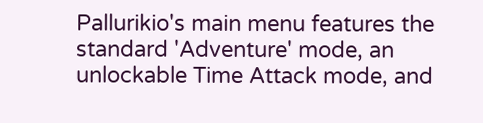Pallurikio's main menu features the standard 'Adventure' mode, an unlockable Time Attack mode, and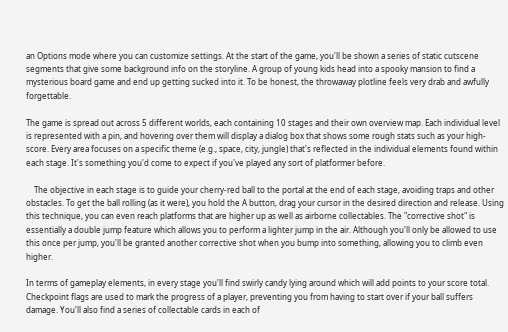an Options mode where you can customize settings. At the start of the game, you'll be shown a series of static cutscene segments that give some background info on the storyline. A group of young kids head into a spooky mansion to find a mysterious board game and end up getting sucked into it. To be honest, the throwaway plotline feels very drab and awfully forgettable.

The game is spread out across 5 different worlds, each containing 10 stages and their own overview map. Each individual level is represented with a pin, and hovering over them will display a dialog box that shows some rough stats such as your high-score. Every area focuses on a specific theme (e.g., space, city, jungle) that's reflected in the individual elements found within each stage. It's something you'd come to expect if you've played any sort of platformer before.

    The objective in each stage is to guide your cherry-red ball to the portal at the end of each stage, avoiding traps and other obstacles. To get the ball rolling (as it were), you hold the A button, drag your cursor in the desired direction and release. Using this technique, you can even reach platforms that are higher up as well as airborne collectables. The "corrective shot" is essentially a double jump feature which allows you to perform a lighter jump in the air. Although you'll only be allowed to use this once per jump, you'll be granted another corrective shot when you bump into something, allowing you to climb even higher.

In terms of gameplay elements, in every stage you'll find swirly candy lying around which will add points to your score total. Checkpoint flags are used to mark the progress of a player, preventing you from having to start over if your ball suffers damage. You'll also find a series of collectable cards in each of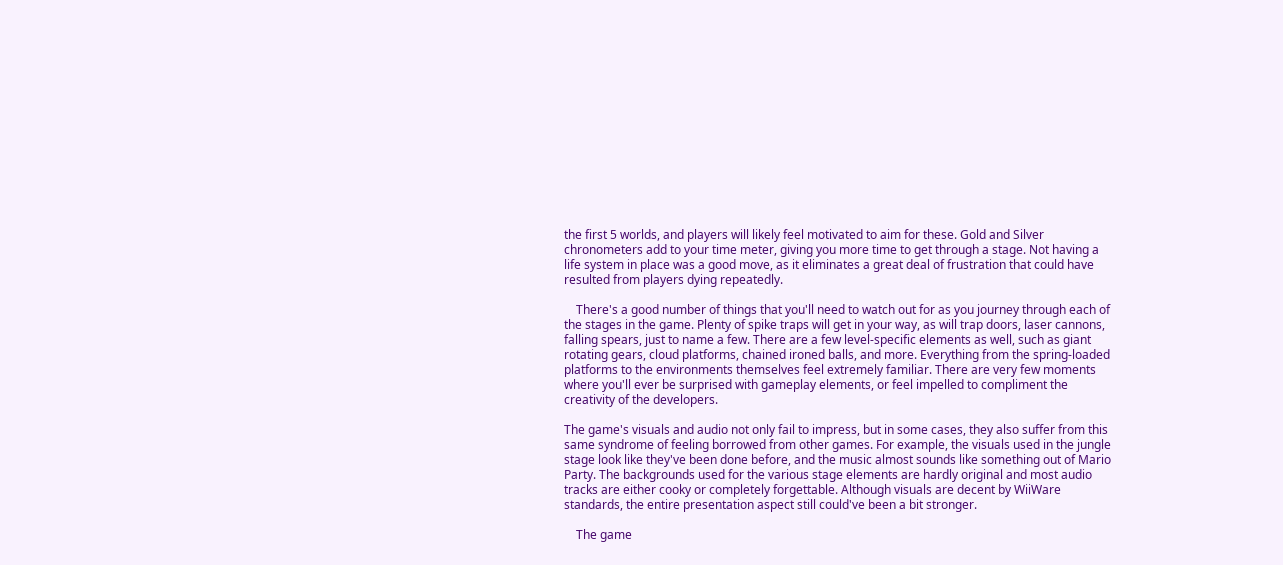the first 5 worlds, and players will likely feel motivated to aim for these. Gold and Silver chronometers add to your time meter, giving you more time to get through a stage. Not having a life system in place was a good move, as it eliminates a great deal of frustration that could have resulted from players dying repeatedly.

    There's a good number of things that you'll need to watch out for as you journey through each of the stages in the game. Plenty of spike traps will get in your way, as will trap doors, laser cannons, falling spears, just to name a few. There are a few level-specific elements as well, such as giant rotating gears, cloud platforms, chained ironed balls, and more. Everything from the spring-loaded platforms to the environments themselves feel extremely familiar. There are very few moments where you'll ever be surprised with gameplay elements, or feel impelled to compliment the creativity of the developers.

The game's visuals and audio not only fail to impress, but in some cases, they also suffer from this same syndrome of feeling borrowed from other games. For example, the visuals used in the jungle stage look like they've been done before, and the music almost sounds like something out of Mario Party. The backgrounds used for the various stage elements are hardly original and most audio tracks are either cooky or completely forgettable. Although visuals are decent by WiiWare standards, the entire presentation aspect still could've been a bit stronger.

    The game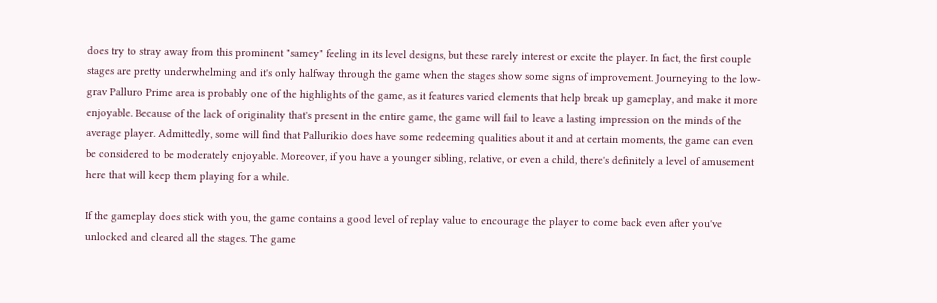does try to stray away from this prominent "samey" feeling in its level designs, but these rarely interest or excite the player. In fact, the first couple stages are pretty underwhelming and it's only halfway through the game when the stages show some signs of improvement. Journeying to the low-grav Palluro Prime area is probably one of the highlights of the game, as it features varied elements that help break up gameplay, and make it more enjoyable. Because of the lack of originality that's present in the entire game, the game will fail to leave a lasting impression on the minds of the average player. Admittedly, some will find that Pallurikio does have some redeeming qualities about it and at certain moments, the game can even be considered to be moderately enjoyable. Moreover, if you have a younger sibling, relative, or even a child, there's definitely a level of amusement here that will keep them playing for a while.

If the gameplay does stick with you, the game contains a good level of replay value to encourage the player to come back even after you've unlocked and cleared all the stages. The game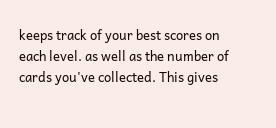keeps track of your best scores on each level. as well as the number of cards you've collected. This gives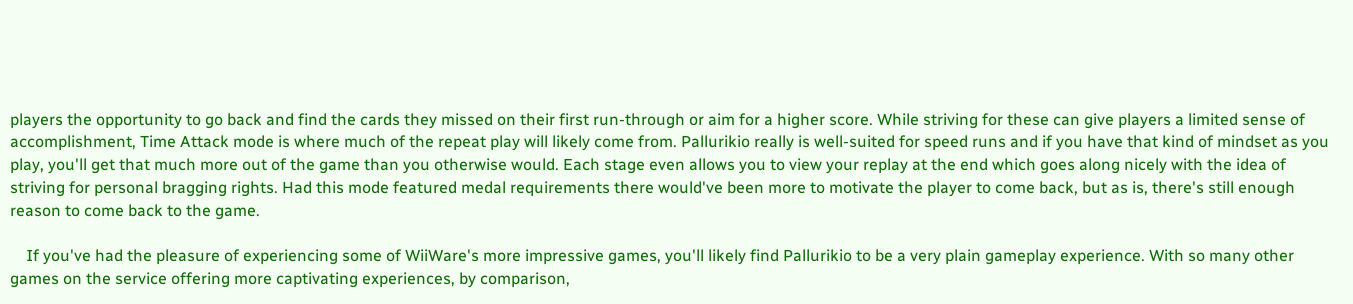players the opportunity to go back and find the cards they missed on their first run-through or aim for a higher score. While striving for these can give players a limited sense of accomplishment, Time Attack mode is where much of the repeat play will likely come from. Pallurikio really is well-suited for speed runs and if you have that kind of mindset as you play, you'll get that much more out of the game than you otherwise would. Each stage even allows you to view your replay at the end which goes along nicely with the idea of striving for personal bragging rights. Had this mode featured medal requirements there would've been more to motivate the player to come back, but as is, there's still enough reason to come back to the game.

    If you've had the pleasure of experiencing some of WiiWare's more impressive games, you'll likely find Pallurikio to be a very plain gameplay experience. With so many other games on the service offering more captivating experiences, by comparison,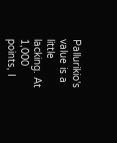Pallurikio's value is a little lacking. At 1,000 points, I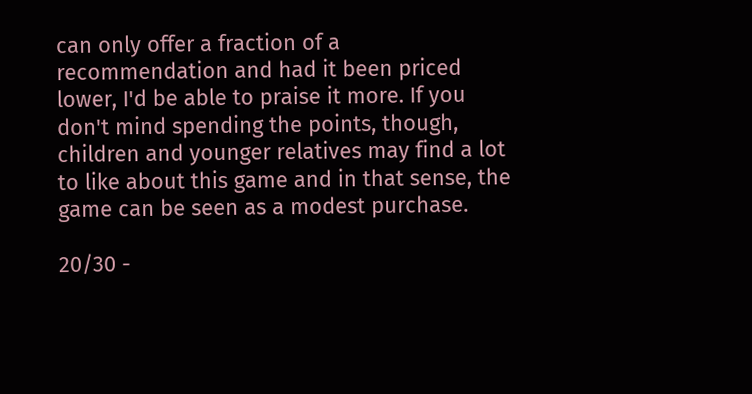can only offer a fraction of a recommendation and had it been priced lower, I'd be able to praise it more. If you don't mind spending the points, though, children and younger relatives may find a lot to like about this game and in that sense, the game can be seen as a modest purchase.

20/30 -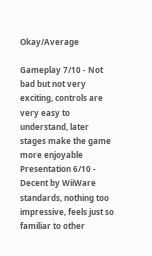Okay/Average

Gameplay 7/10 - Not bad but not very exciting, controls are very easy to understand, later stages make the game more enjoyable
Presentation 6/10 - Decent by WiiWare standards, nothing too impressive, feels just so familiar to other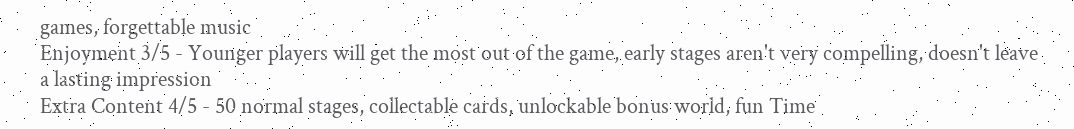games, forgettable music
Enjoyment 3/5 - Younger players will get the most out of the game, early stages aren't very compelling, doesn't leave a lasting impression
Extra Content 4/5 - 50 normal stages, collectable cards, unlockable bonus world, fun Time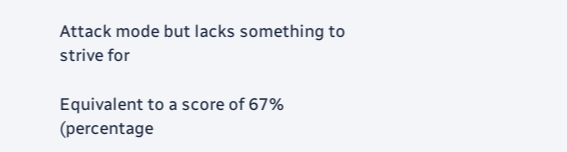Attack mode but lacks something to strive for

Equivalent to a score of 67% (percentage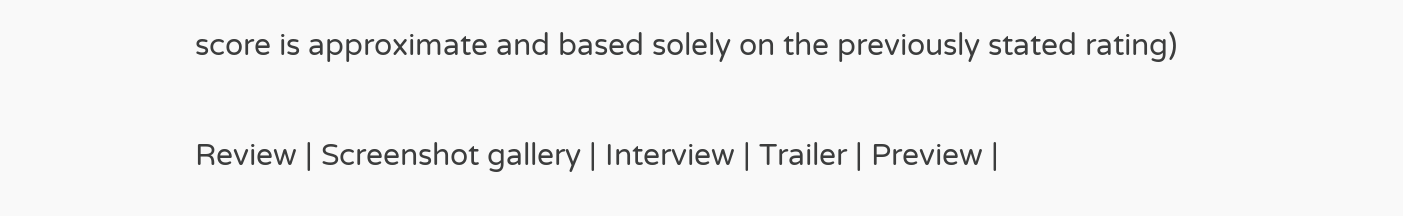score is approximate and based solely on the previously stated rating)

Review | Screenshot gallery | Interview | Trailer | Preview |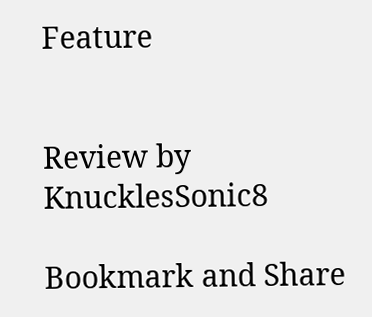Feature


Review by KnucklesSonic8

Bookmark and Share